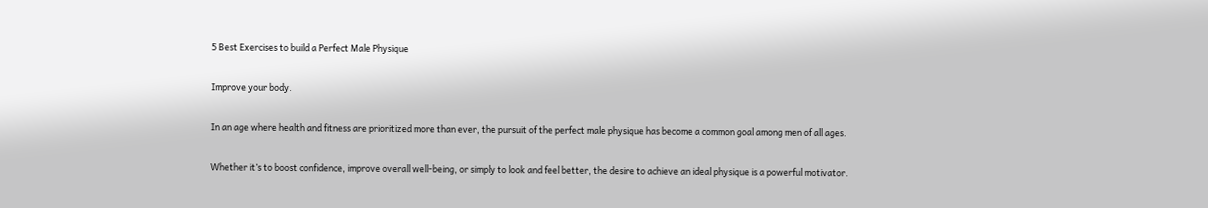5 Best Exercises to build a Perfect Male Physique

Improve your body.

In an age where health and fitness are prioritized more than ever, the pursuit of the perfect male physique has become a common goal among men of all ages.

Whether it’s to boost confidence, improve overall well-being, or simply to look and feel better, the desire to achieve an ideal physique is a powerful motivator.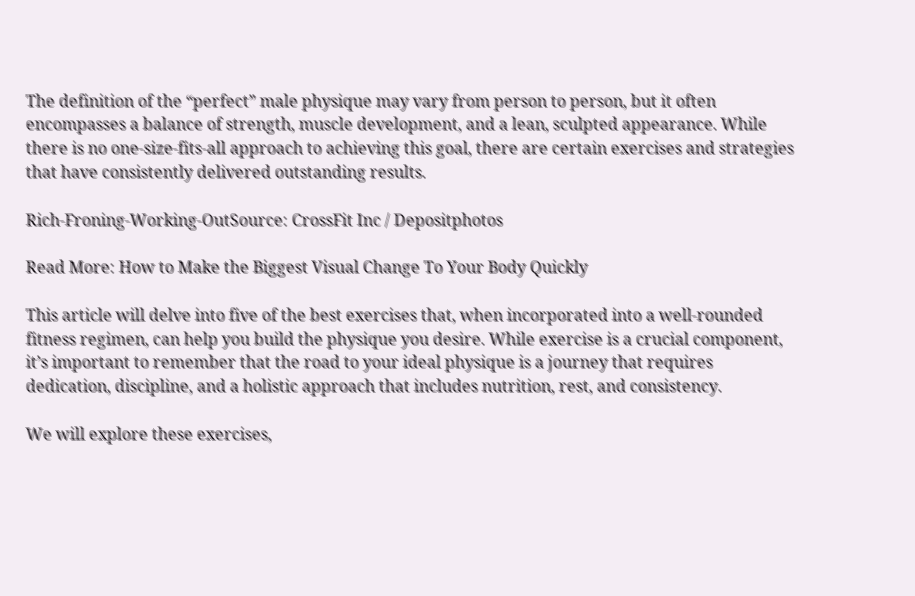The definition of the “perfect” male physique may vary from person to person, but it often encompasses a balance of strength, muscle development, and a lean, sculpted appearance. While there is no one-size-fits-all approach to achieving this goal, there are certain exercises and strategies that have consistently delivered outstanding results.

Rich-Froning-Working-OutSource: CrossFit Inc / Depositphotos

Read More: How to Make the Biggest Visual Change To Your Body Quickly

This article will delve into five of the best exercises that, when incorporated into a well-rounded fitness regimen, can help you build the physique you desire. While exercise is a crucial component, it’s important to remember that the road to your ideal physique is a journey that requires dedication, discipline, and a holistic approach that includes nutrition, rest, and consistency.

We will explore these exercises,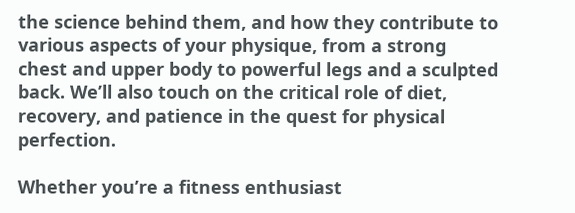the science behind them, and how they contribute to various aspects of your physique, from a strong chest and upper body to powerful legs and a sculpted back. We’ll also touch on the critical role of diet, recovery, and patience in the quest for physical perfection.

Whether you’re a fitness enthusiast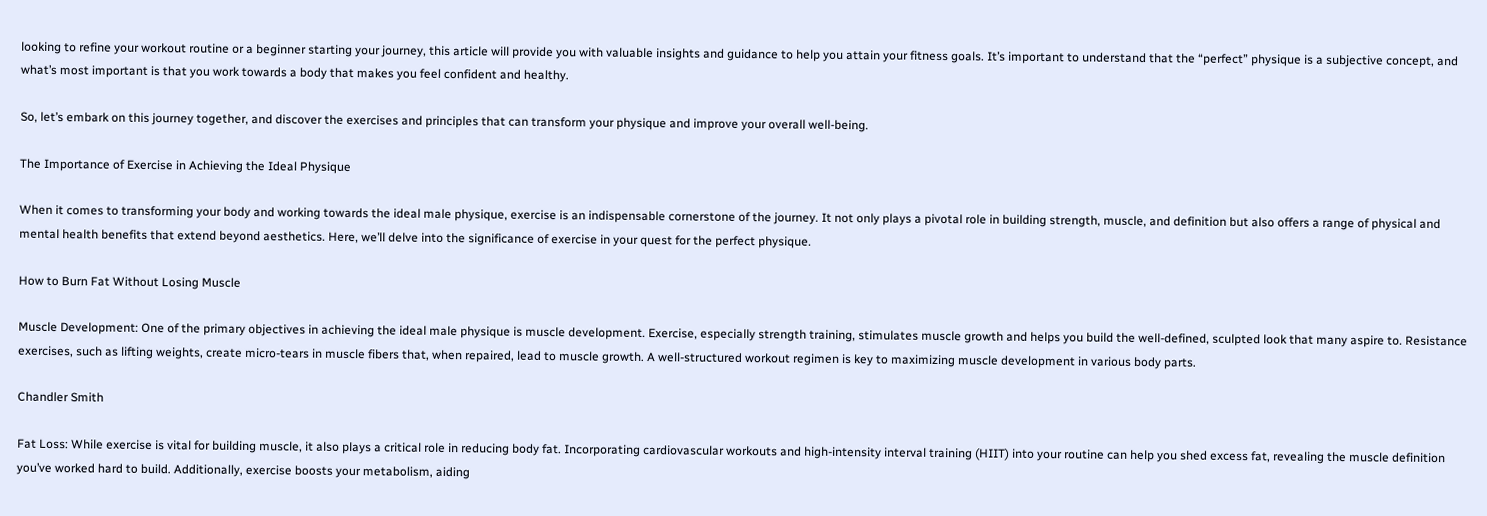looking to refine your workout routine or a beginner starting your journey, this article will provide you with valuable insights and guidance to help you attain your fitness goals. It’s important to understand that the “perfect” physique is a subjective concept, and what’s most important is that you work towards a body that makes you feel confident and healthy.

So, let’s embark on this journey together, and discover the exercises and principles that can transform your physique and improve your overall well-being.

The Importance of Exercise in Achieving the Ideal Physique

When it comes to transforming your body and working towards the ideal male physique, exercise is an indispensable cornerstone of the journey. It not only plays a pivotal role in building strength, muscle, and definition but also offers a range of physical and mental health benefits that extend beyond aesthetics. Here, we’ll delve into the significance of exercise in your quest for the perfect physique.

How to Burn Fat Without Losing Muscle

Muscle Development: One of the primary objectives in achieving the ideal male physique is muscle development. Exercise, especially strength training, stimulates muscle growth and helps you build the well-defined, sculpted look that many aspire to. Resistance exercises, such as lifting weights, create micro-tears in muscle fibers that, when repaired, lead to muscle growth. A well-structured workout regimen is key to maximizing muscle development in various body parts.

Chandler Smith

Fat Loss: While exercise is vital for building muscle, it also plays a critical role in reducing body fat. Incorporating cardiovascular workouts and high-intensity interval training (HIIT) into your routine can help you shed excess fat, revealing the muscle definition you’ve worked hard to build. Additionally, exercise boosts your metabolism, aiding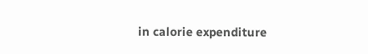in calorie expenditure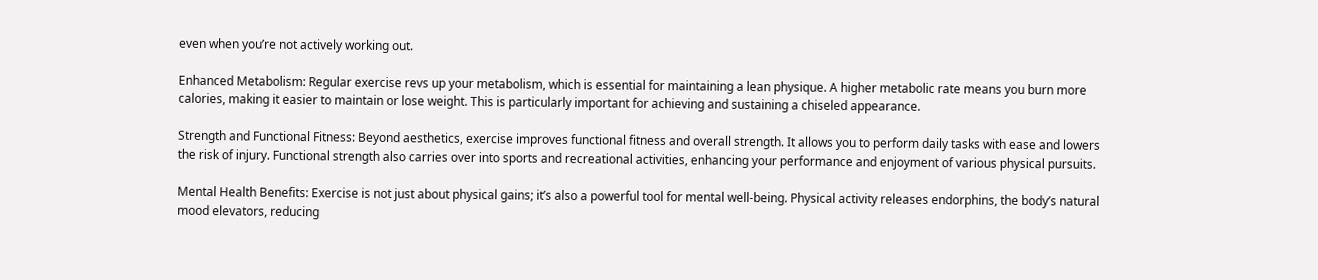even when you’re not actively working out.

Enhanced Metabolism: Regular exercise revs up your metabolism, which is essential for maintaining a lean physique. A higher metabolic rate means you burn more calories, making it easier to maintain or lose weight. This is particularly important for achieving and sustaining a chiseled appearance.

Strength and Functional Fitness: Beyond aesthetics, exercise improves functional fitness and overall strength. It allows you to perform daily tasks with ease and lowers the risk of injury. Functional strength also carries over into sports and recreational activities, enhancing your performance and enjoyment of various physical pursuits.

Mental Health Benefits: Exercise is not just about physical gains; it’s also a powerful tool for mental well-being. Physical activity releases endorphins, the body’s natural mood elevators, reducing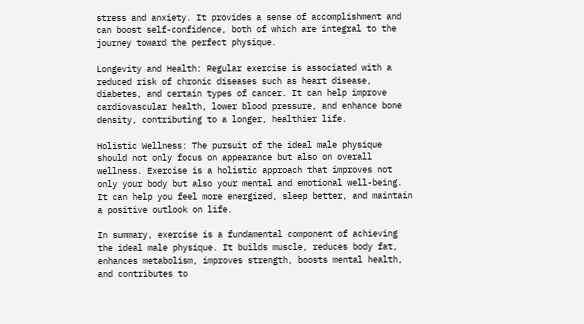stress and anxiety. It provides a sense of accomplishment and can boost self-confidence, both of which are integral to the journey toward the perfect physique.

Longevity and Health: Regular exercise is associated with a reduced risk of chronic diseases such as heart disease, diabetes, and certain types of cancer. It can help improve cardiovascular health, lower blood pressure, and enhance bone density, contributing to a longer, healthier life.

Holistic Wellness: The pursuit of the ideal male physique should not only focus on appearance but also on overall wellness. Exercise is a holistic approach that improves not only your body but also your mental and emotional well-being. It can help you feel more energized, sleep better, and maintain a positive outlook on life.

In summary, exercise is a fundamental component of achieving the ideal male physique. It builds muscle, reduces body fat, enhances metabolism, improves strength, boosts mental health, and contributes to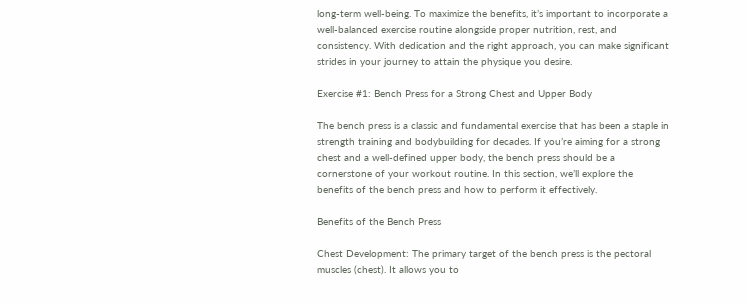long-term well-being. To maximize the benefits, it’s important to incorporate a well-balanced exercise routine alongside proper nutrition, rest, and consistency. With dedication and the right approach, you can make significant strides in your journey to attain the physique you desire.

Exercise #1: Bench Press for a Strong Chest and Upper Body

The bench press is a classic and fundamental exercise that has been a staple in strength training and bodybuilding for decades. If you’re aiming for a strong chest and a well-defined upper body, the bench press should be a cornerstone of your workout routine. In this section, we’ll explore the benefits of the bench press and how to perform it effectively.

Benefits of the Bench Press

Chest Development: The primary target of the bench press is the pectoral muscles (chest). It allows you to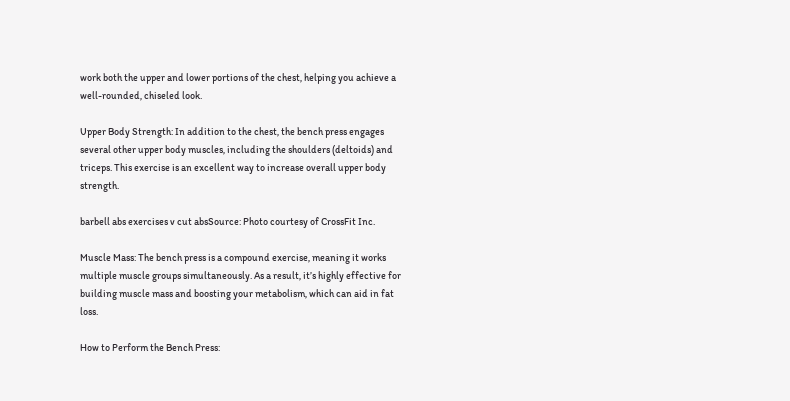work both the upper and lower portions of the chest, helping you achieve a well-rounded, chiseled look.

Upper Body Strength: In addition to the chest, the bench press engages several other upper body muscles, including the shoulders (deltoids) and triceps. This exercise is an excellent way to increase overall upper body strength.

barbell abs exercises v cut absSource: Photo courtesy of CrossFit Inc.

Muscle Mass: The bench press is a compound exercise, meaning it works multiple muscle groups simultaneously. As a result, it’s highly effective for building muscle mass and boosting your metabolism, which can aid in fat loss.

How to Perform the Bench Press: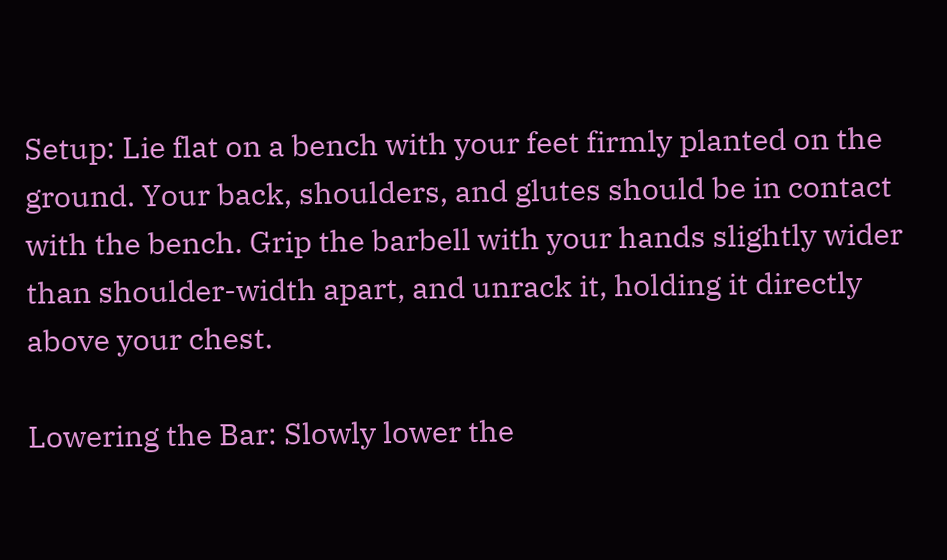Setup: Lie flat on a bench with your feet firmly planted on the ground. Your back, shoulders, and glutes should be in contact with the bench. Grip the barbell with your hands slightly wider than shoulder-width apart, and unrack it, holding it directly above your chest.

Lowering the Bar: Slowly lower the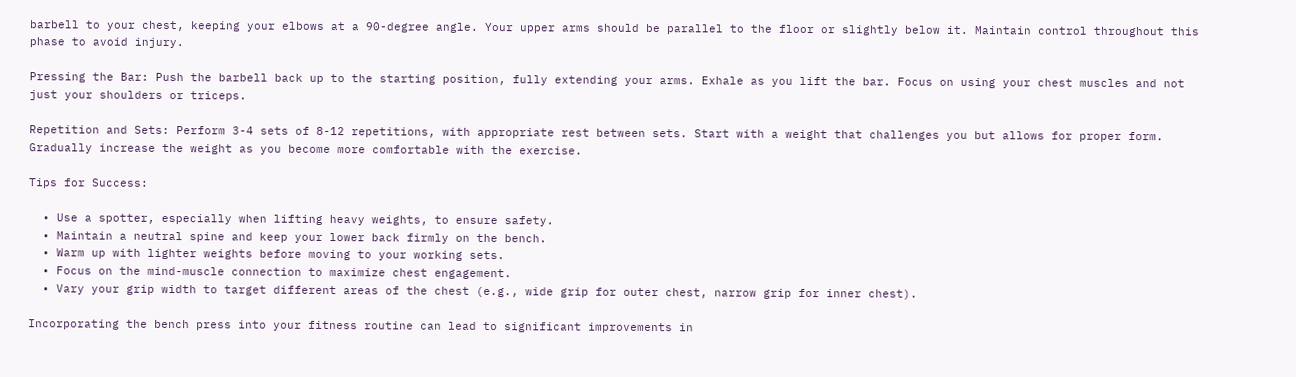barbell to your chest, keeping your elbows at a 90-degree angle. Your upper arms should be parallel to the floor or slightly below it. Maintain control throughout this phase to avoid injury.

Pressing the Bar: Push the barbell back up to the starting position, fully extending your arms. Exhale as you lift the bar. Focus on using your chest muscles and not just your shoulders or triceps.

Repetition and Sets: Perform 3-4 sets of 8-12 repetitions, with appropriate rest between sets. Start with a weight that challenges you but allows for proper form. Gradually increase the weight as you become more comfortable with the exercise.

Tips for Success:

  • Use a spotter, especially when lifting heavy weights, to ensure safety.
  • Maintain a neutral spine and keep your lower back firmly on the bench.
  • Warm up with lighter weights before moving to your working sets.
  • Focus on the mind-muscle connection to maximize chest engagement.
  • Vary your grip width to target different areas of the chest (e.g., wide grip for outer chest, narrow grip for inner chest).

Incorporating the bench press into your fitness routine can lead to significant improvements in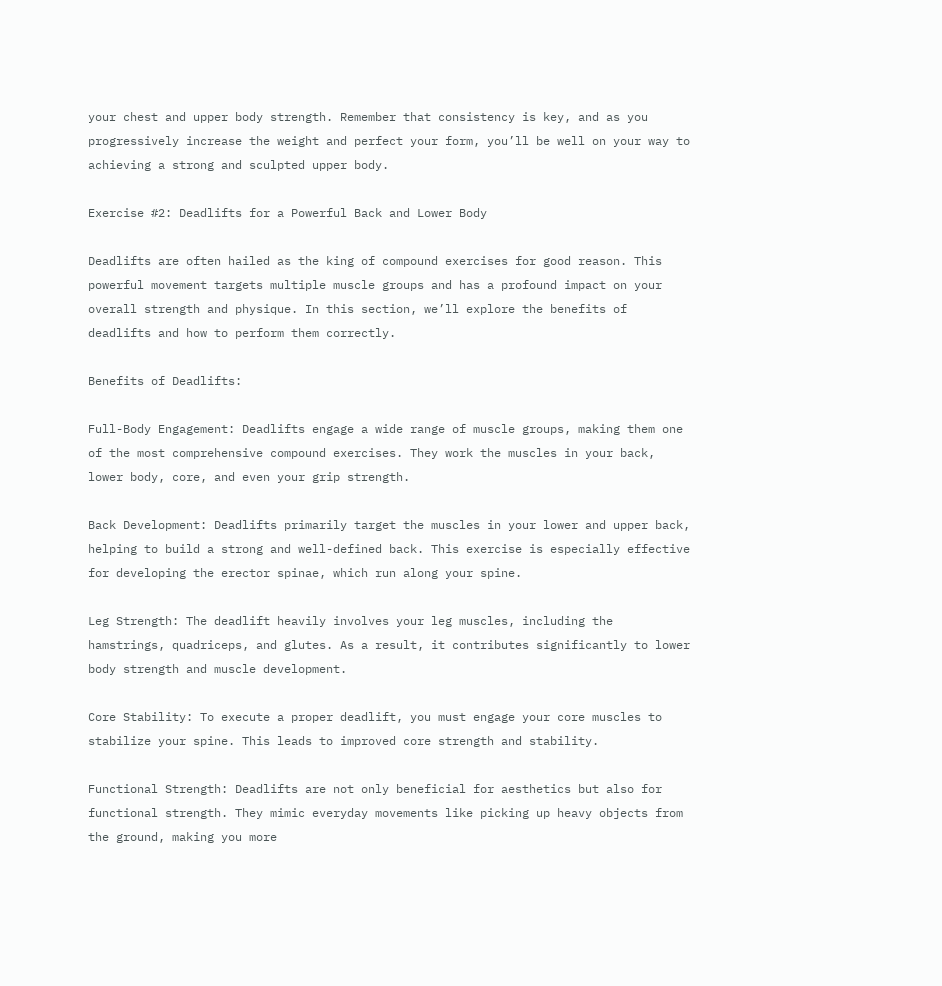your chest and upper body strength. Remember that consistency is key, and as you progressively increase the weight and perfect your form, you’ll be well on your way to achieving a strong and sculpted upper body.

Exercise #2: Deadlifts for a Powerful Back and Lower Body

Deadlifts are often hailed as the king of compound exercises for good reason. This powerful movement targets multiple muscle groups and has a profound impact on your overall strength and physique. In this section, we’ll explore the benefits of deadlifts and how to perform them correctly.

Benefits of Deadlifts:

Full-Body Engagement: Deadlifts engage a wide range of muscle groups, making them one of the most comprehensive compound exercises. They work the muscles in your back, lower body, core, and even your grip strength.

Back Development: Deadlifts primarily target the muscles in your lower and upper back, helping to build a strong and well-defined back. This exercise is especially effective for developing the erector spinae, which run along your spine.

Leg Strength: The deadlift heavily involves your leg muscles, including the hamstrings, quadriceps, and glutes. As a result, it contributes significantly to lower body strength and muscle development.

Core Stability: To execute a proper deadlift, you must engage your core muscles to stabilize your spine. This leads to improved core strength and stability.

Functional Strength: Deadlifts are not only beneficial for aesthetics but also for functional strength. They mimic everyday movements like picking up heavy objects from the ground, making you more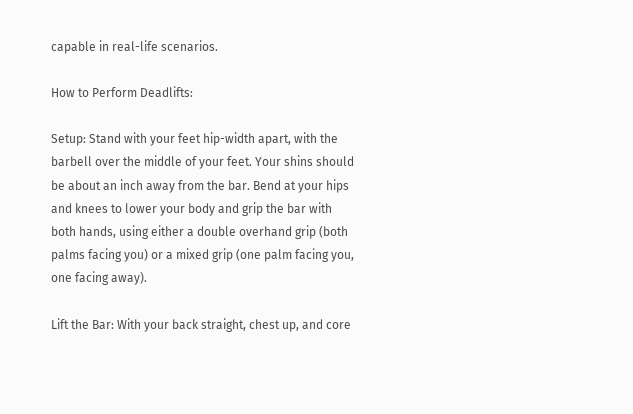capable in real-life scenarios.

How to Perform Deadlifts:

Setup: Stand with your feet hip-width apart, with the barbell over the middle of your feet. Your shins should be about an inch away from the bar. Bend at your hips and knees to lower your body and grip the bar with both hands, using either a double overhand grip (both palms facing you) or a mixed grip (one palm facing you, one facing away).

Lift the Bar: With your back straight, chest up, and core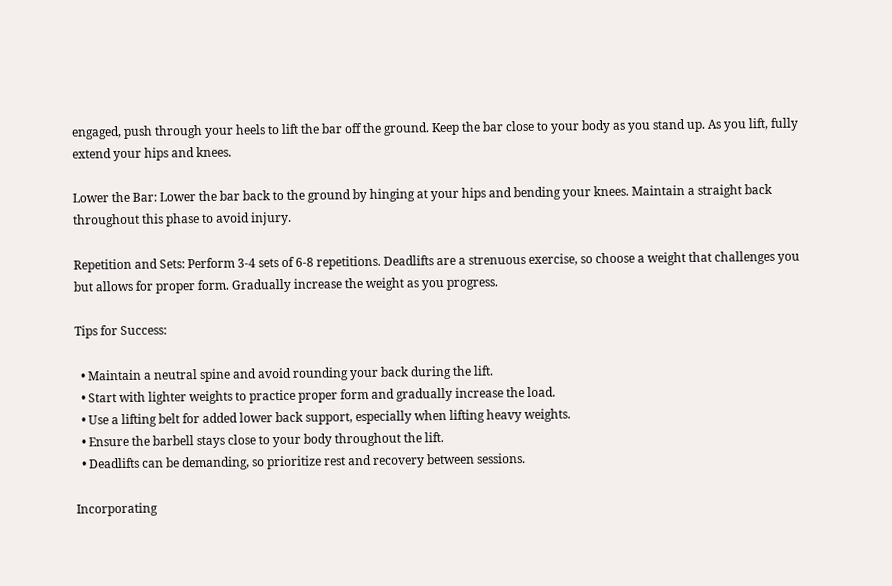engaged, push through your heels to lift the bar off the ground. Keep the bar close to your body as you stand up. As you lift, fully extend your hips and knees.

Lower the Bar: Lower the bar back to the ground by hinging at your hips and bending your knees. Maintain a straight back throughout this phase to avoid injury.

Repetition and Sets: Perform 3-4 sets of 6-8 repetitions. Deadlifts are a strenuous exercise, so choose a weight that challenges you but allows for proper form. Gradually increase the weight as you progress.

Tips for Success:

  • Maintain a neutral spine and avoid rounding your back during the lift.
  • Start with lighter weights to practice proper form and gradually increase the load.
  • Use a lifting belt for added lower back support, especially when lifting heavy weights.
  • Ensure the barbell stays close to your body throughout the lift.
  • Deadlifts can be demanding, so prioritize rest and recovery between sessions.

Incorporating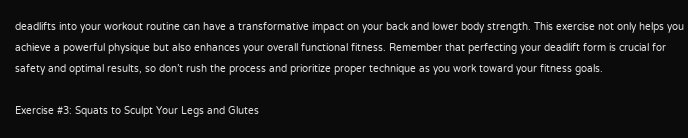deadlifts into your workout routine can have a transformative impact on your back and lower body strength. This exercise not only helps you achieve a powerful physique but also enhances your overall functional fitness. Remember that perfecting your deadlift form is crucial for safety and optimal results, so don’t rush the process and prioritize proper technique as you work toward your fitness goals.

Exercise #3: Squats to Sculpt Your Legs and Glutes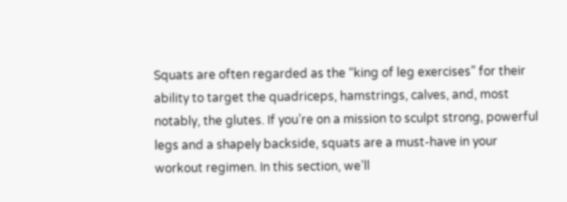Squats are often regarded as the “king of leg exercises” for their ability to target the quadriceps, hamstrings, calves, and, most notably, the glutes. If you’re on a mission to sculpt strong, powerful legs and a shapely backside, squats are a must-have in your workout regimen. In this section, we’ll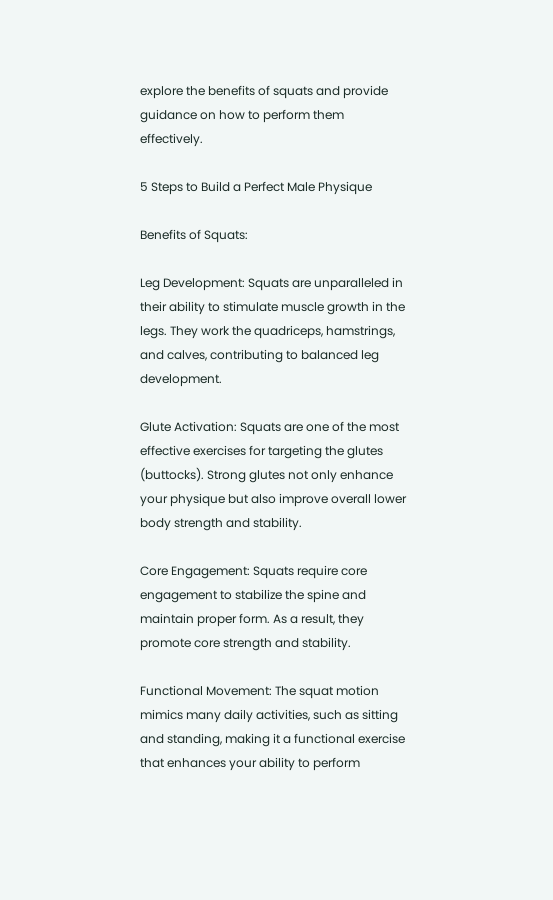explore the benefits of squats and provide guidance on how to perform them effectively.

5 Steps to Build a Perfect Male Physique

Benefits of Squats:

Leg Development: Squats are unparalleled in their ability to stimulate muscle growth in the legs. They work the quadriceps, hamstrings, and calves, contributing to balanced leg development.

Glute Activation: Squats are one of the most effective exercises for targeting the glutes (buttocks). Strong glutes not only enhance your physique but also improve overall lower body strength and stability.

Core Engagement: Squats require core engagement to stabilize the spine and maintain proper form. As a result, they promote core strength and stability.

Functional Movement: The squat motion mimics many daily activities, such as sitting and standing, making it a functional exercise that enhances your ability to perform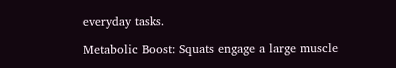everyday tasks.

Metabolic Boost: Squats engage a large muscle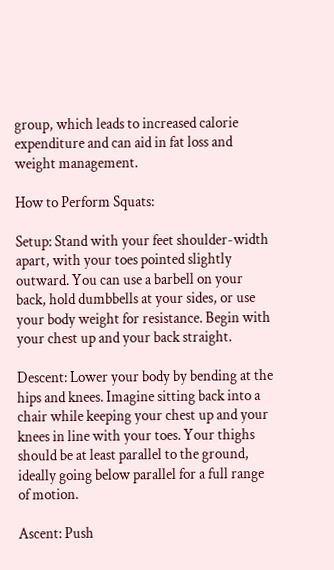group, which leads to increased calorie expenditure and can aid in fat loss and weight management.

How to Perform Squats:

Setup: Stand with your feet shoulder-width apart, with your toes pointed slightly outward. You can use a barbell on your back, hold dumbbells at your sides, or use your body weight for resistance. Begin with your chest up and your back straight.

Descent: Lower your body by bending at the hips and knees. Imagine sitting back into a chair while keeping your chest up and your knees in line with your toes. Your thighs should be at least parallel to the ground, ideally going below parallel for a full range of motion.

Ascent: Push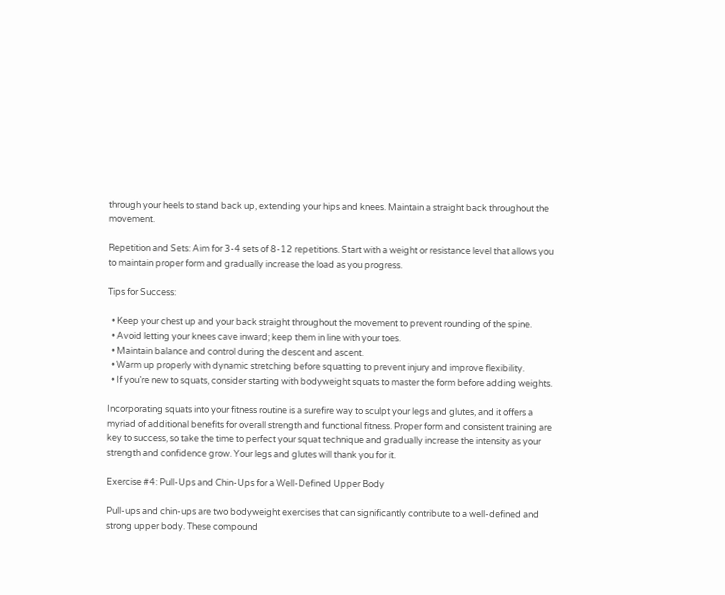through your heels to stand back up, extending your hips and knees. Maintain a straight back throughout the movement.

Repetition and Sets: Aim for 3-4 sets of 8-12 repetitions. Start with a weight or resistance level that allows you to maintain proper form and gradually increase the load as you progress.

Tips for Success:

  • Keep your chest up and your back straight throughout the movement to prevent rounding of the spine.
  • Avoid letting your knees cave inward; keep them in line with your toes.
  • Maintain balance and control during the descent and ascent.
  • Warm up properly with dynamic stretching before squatting to prevent injury and improve flexibility.
  • If you’re new to squats, consider starting with bodyweight squats to master the form before adding weights.

Incorporating squats into your fitness routine is a surefire way to sculpt your legs and glutes, and it offers a myriad of additional benefits for overall strength and functional fitness. Proper form and consistent training are key to success, so take the time to perfect your squat technique and gradually increase the intensity as your strength and confidence grow. Your legs and glutes will thank you for it.

Exercise #4: Pull-Ups and Chin-Ups for a Well-Defined Upper Body

Pull-ups and chin-ups are two bodyweight exercises that can significantly contribute to a well-defined and strong upper body. These compound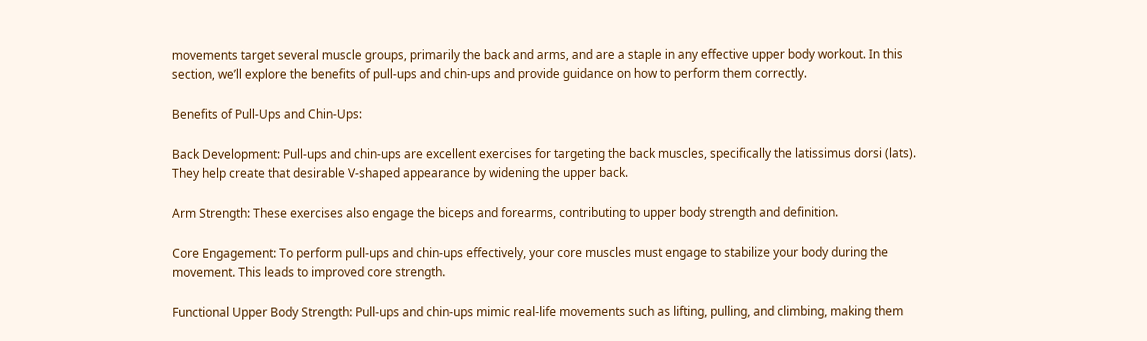movements target several muscle groups, primarily the back and arms, and are a staple in any effective upper body workout. In this section, we’ll explore the benefits of pull-ups and chin-ups and provide guidance on how to perform them correctly.

Benefits of Pull-Ups and Chin-Ups:

Back Development: Pull-ups and chin-ups are excellent exercises for targeting the back muscles, specifically the latissimus dorsi (lats). They help create that desirable V-shaped appearance by widening the upper back.

Arm Strength: These exercises also engage the biceps and forearms, contributing to upper body strength and definition.

Core Engagement: To perform pull-ups and chin-ups effectively, your core muscles must engage to stabilize your body during the movement. This leads to improved core strength.

Functional Upper Body Strength: Pull-ups and chin-ups mimic real-life movements such as lifting, pulling, and climbing, making them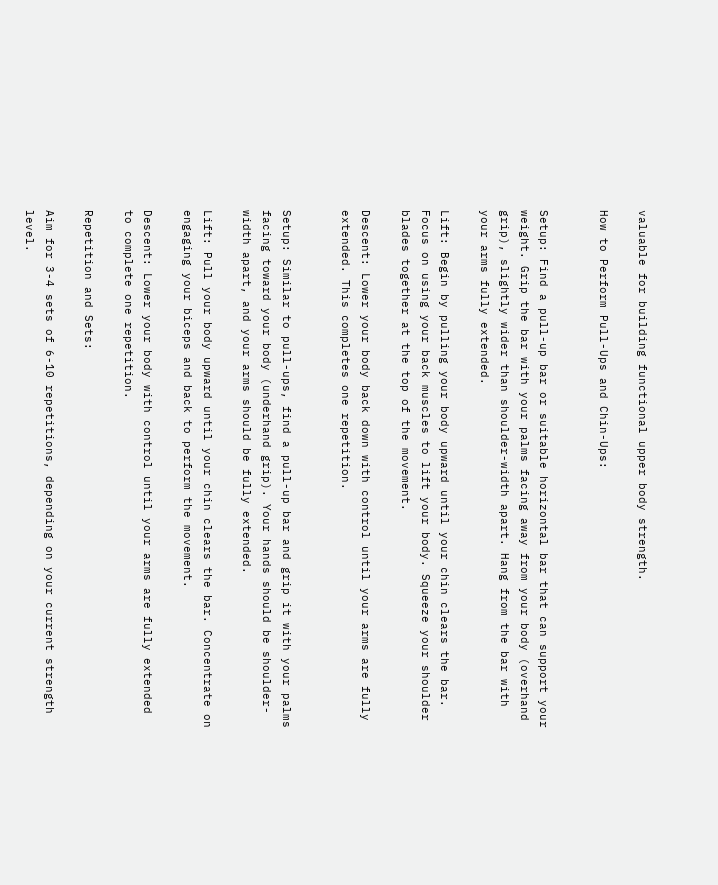valuable for building functional upper body strength.

How to Perform Pull-Ups and Chin-Ups:


Setup: Find a pull-up bar or suitable horizontal bar that can support your weight. Grip the bar with your palms facing away from your body (overhand grip), slightly wider than shoulder-width apart. Hang from the bar with your arms fully extended.

Lift: Begin by pulling your body upward until your chin clears the bar. Focus on using your back muscles to lift your body. Squeeze your shoulder blades together at the top of the movement.

Descent: Lower your body back down with control until your arms are fully extended. This completes one repetition.


Setup: Similar to pull-ups, find a pull-up bar and grip it with your palms facing toward your body (underhand grip). Your hands should be shoulder-width apart, and your arms should be fully extended.

Lift: Pull your body upward until your chin clears the bar. Concentrate on engaging your biceps and back to perform the movement.

Descent: Lower your body with control until your arms are fully extended to complete one repetition.

Repetition and Sets:

Aim for 3-4 sets of 6-10 repetitions, depending on your current strength level.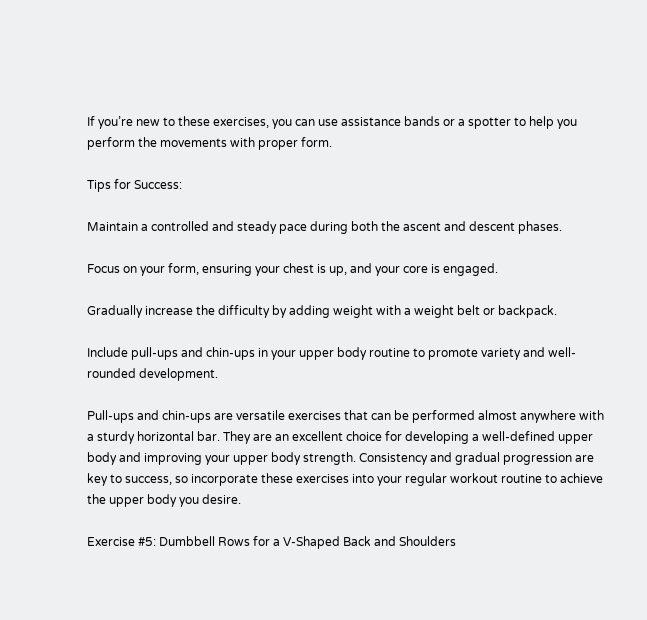If you’re new to these exercises, you can use assistance bands or a spotter to help you perform the movements with proper form.

Tips for Success:

Maintain a controlled and steady pace during both the ascent and descent phases.

Focus on your form, ensuring your chest is up, and your core is engaged.

Gradually increase the difficulty by adding weight with a weight belt or backpack.

Include pull-ups and chin-ups in your upper body routine to promote variety and well-rounded development.

Pull-ups and chin-ups are versatile exercises that can be performed almost anywhere with a sturdy horizontal bar. They are an excellent choice for developing a well-defined upper body and improving your upper body strength. Consistency and gradual progression are key to success, so incorporate these exercises into your regular workout routine to achieve the upper body you desire.

Exercise #5: Dumbbell Rows for a V-Shaped Back and Shoulders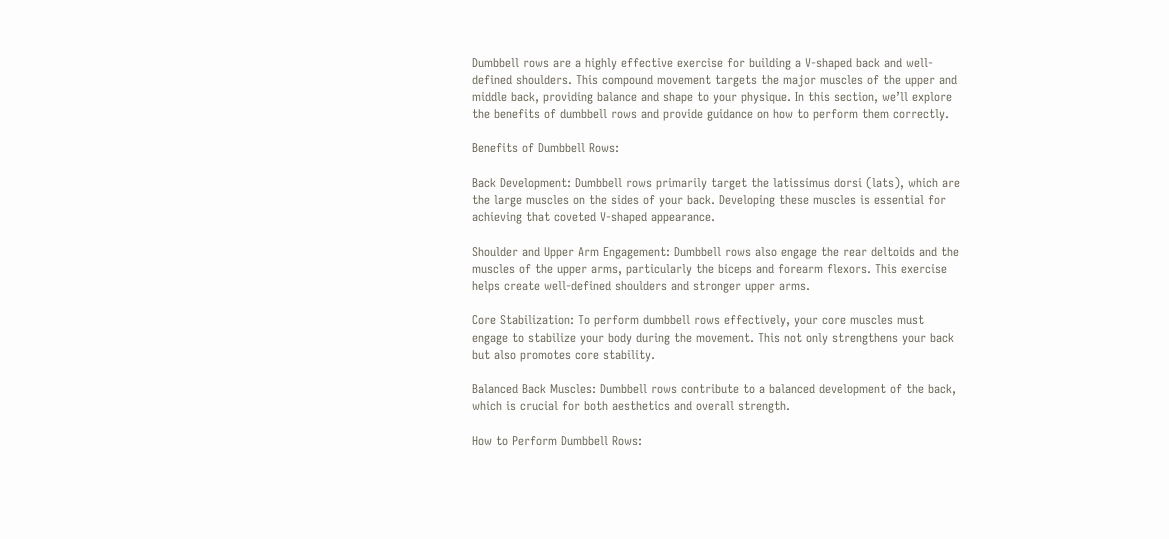Dumbbell rows are a highly effective exercise for building a V-shaped back and well-defined shoulders. This compound movement targets the major muscles of the upper and middle back, providing balance and shape to your physique. In this section, we’ll explore the benefits of dumbbell rows and provide guidance on how to perform them correctly.

Benefits of Dumbbell Rows:

Back Development: Dumbbell rows primarily target the latissimus dorsi (lats), which are the large muscles on the sides of your back. Developing these muscles is essential for achieving that coveted V-shaped appearance.

Shoulder and Upper Arm Engagement: Dumbbell rows also engage the rear deltoids and the muscles of the upper arms, particularly the biceps and forearm flexors. This exercise helps create well-defined shoulders and stronger upper arms.

Core Stabilization: To perform dumbbell rows effectively, your core muscles must engage to stabilize your body during the movement. This not only strengthens your back but also promotes core stability.

Balanced Back Muscles: Dumbbell rows contribute to a balanced development of the back, which is crucial for both aesthetics and overall strength.

How to Perform Dumbbell Rows: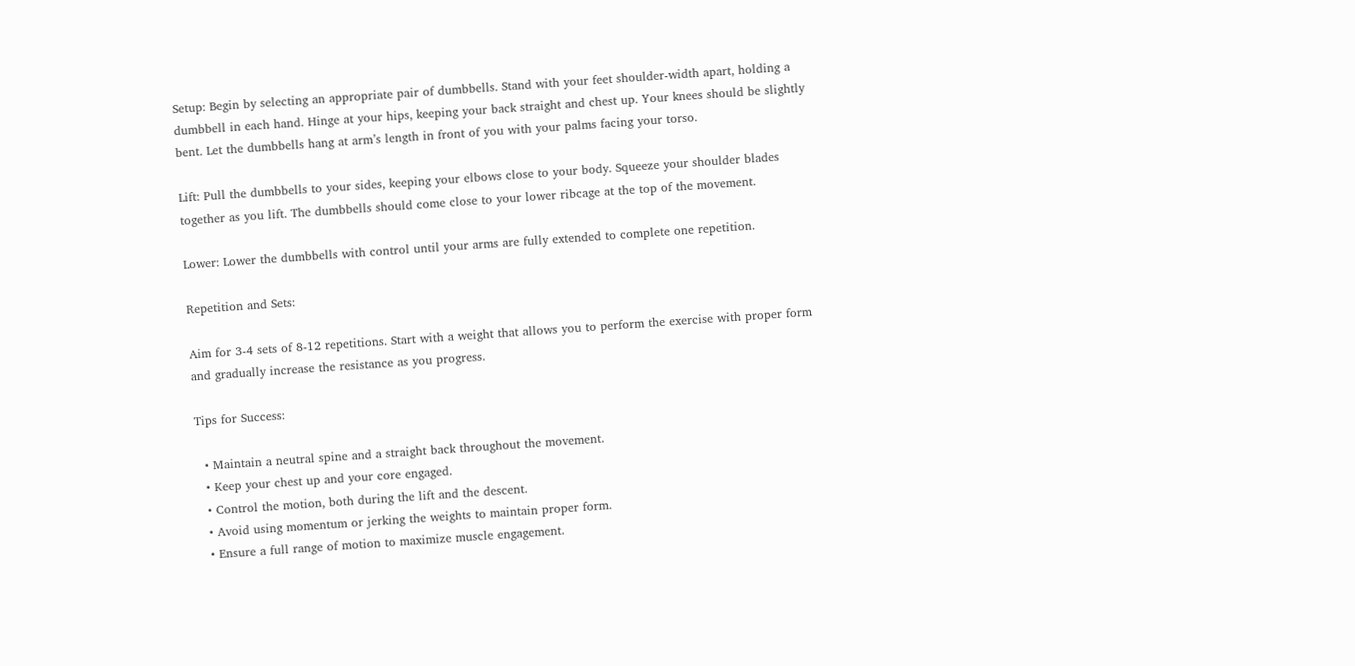Setup: Begin by selecting an appropriate pair of dumbbells. Stand with your feet shoulder-width apart, holding a dumbbell in each hand. Hinge at your hips, keeping your back straight and chest up. Your knees should be slightly bent. Let the dumbbells hang at arm’s length in front of you with your palms facing your torso.

Lift: Pull the dumbbells to your sides, keeping your elbows close to your body. Squeeze your shoulder blades together as you lift. The dumbbells should come close to your lower ribcage at the top of the movement.

Lower: Lower the dumbbells with control until your arms are fully extended to complete one repetition.

Repetition and Sets:

Aim for 3-4 sets of 8-12 repetitions. Start with a weight that allows you to perform the exercise with proper form and gradually increase the resistance as you progress.

Tips for Success:

  • Maintain a neutral spine and a straight back throughout the movement.
  • Keep your chest up and your core engaged.
  • Control the motion, both during the lift and the descent.
  • Avoid using momentum or jerking the weights to maintain proper form.
  • Ensure a full range of motion to maximize muscle engagement.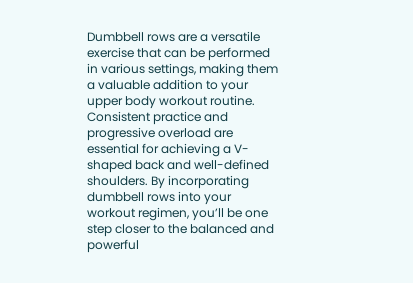Dumbbell rows are a versatile exercise that can be performed in various settings, making them a valuable addition to your upper body workout routine. Consistent practice and progressive overload are essential for achieving a V-shaped back and well-defined shoulders. By incorporating dumbbell rows into your workout regimen, you’ll be one step closer to the balanced and powerful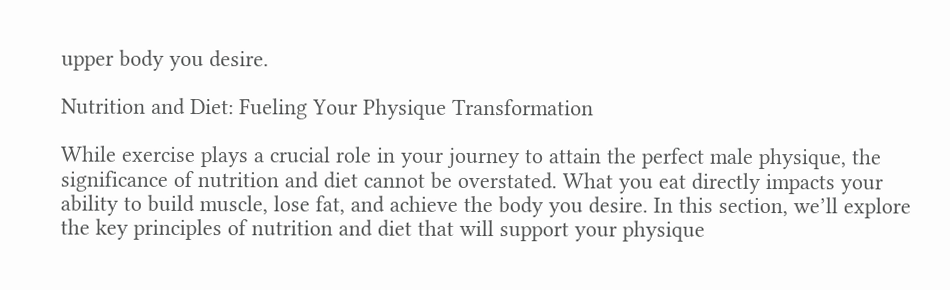upper body you desire.

Nutrition and Diet: Fueling Your Physique Transformation

While exercise plays a crucial role in your journey to attain the perfect male physique, the significance of nutrition and diet cannot be overstated. What you eat directly impacts your ability to build muscle, lose fat, and achieve the body you desire. In this section, we’ll explore the key principles of nutrition and diet that will support your physique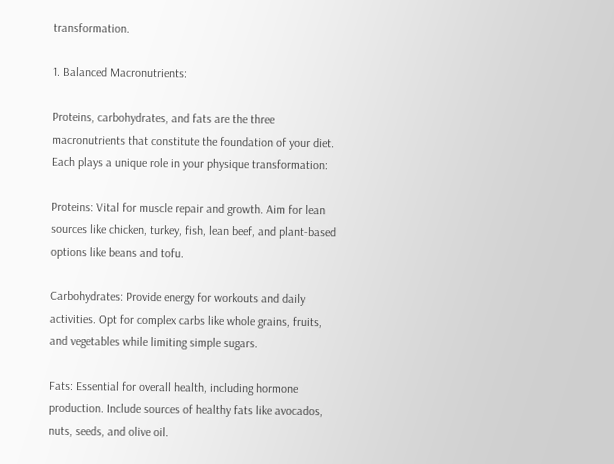transformation.

1. Balanced Macronutrients:

Proteins, carbohydrates, and fats are the three macronutrients that constitute the foundation of your diet. Each plays a unique role in your physique transformation:

Proteins: Vital for muscle repair and growth. Aim for lean sources like chicken, turkey, fish, lean beef, and plant-based options like beans and tofu.

Carbohydrates: Provide energy for workouts and daily activities. Opt for complex carbs like whole grains, fruits, and vegetables while limiting simple sugars.

Fats: Essential for overall health, including hormone production. Include sources of healthy fats like avocados, nuts, seeds, and olive oil.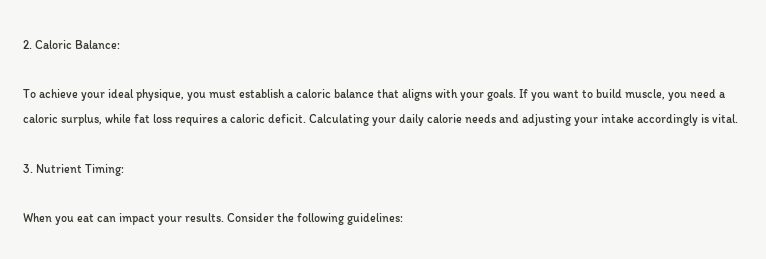2. Caloric Balance:

To achieve your ideal physique, you must establish a caloric balance that aligns with your goals. If you want to build muscle, you need a caloric surplus, while fat loss requires a caloric deficit. Calculating your daily calorie needs and adjusting your intake accordingly is vital.

3. Nutrient Timing:

When you eat can impact your results. Consider the following guidelines: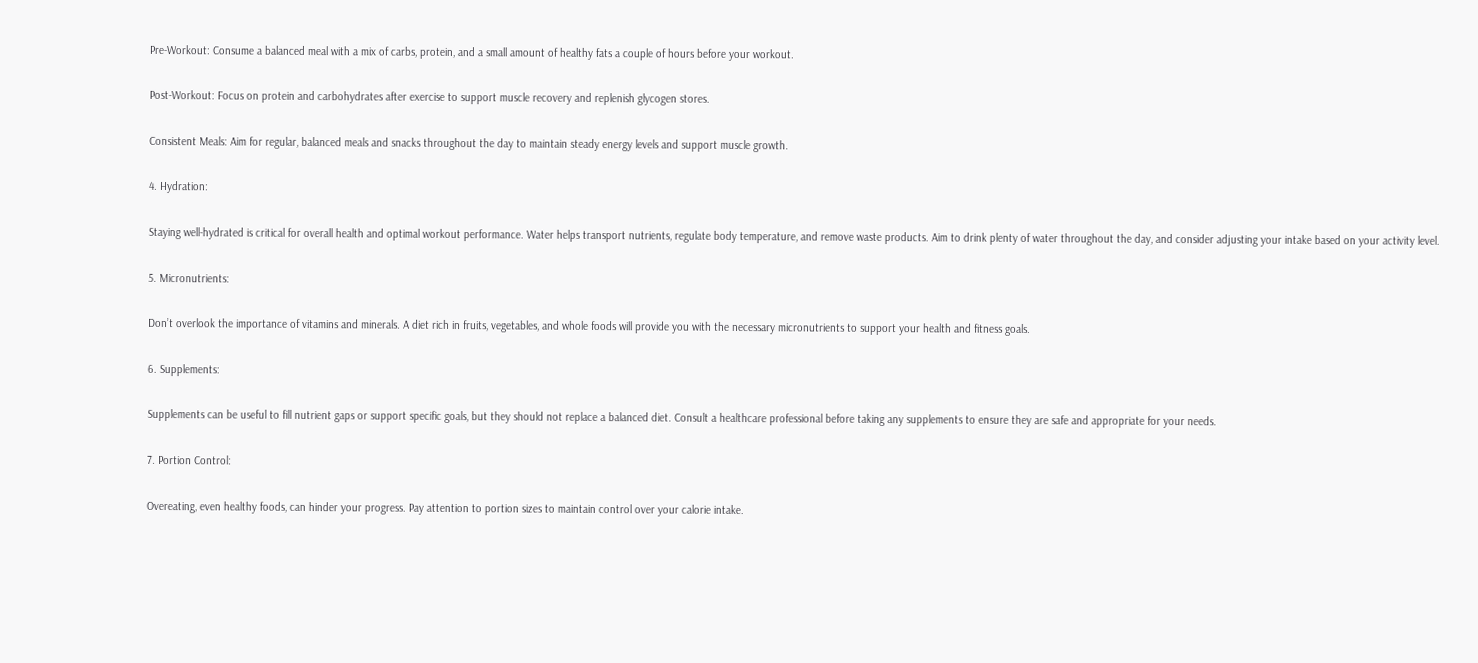Pre-Workout: Consume a balanced meal with a mix of carbs, protein, and a small amount of healthy fats a couple of hours before your workout.

Post-Workout: Focus on protein and carbohydrates after exercise to support muscle recovery and replenish glycogen stores.

Consistent Meals: Aim for regular, balanced meals and snacks throughout the day to maintain steady energy levels and support muscle growth.

4. Hydration:

Staying well-hydrated is critical for overall health and optimal workout performance. Water helps transport nutrients, regulate body temperature, and remove waste products. Aim to drink plenty of water throughout the day, and consider adjusting your intake based on your activity level.

5. Micronutrients:

Don’t overlook the importance of vitamins and minerals. A diet rich in fruits, vegetables, and whole foods will provide you with the necessary micronutrients to support your health and fitness goals.

6. Supplements:

Supplements can be useful to fill nutrient gaps or support specific goals, but they should not replace a balanced diet. Consult a healthcare professional before taking any supplements to ensure they are safe and appropriate for your needs.

7. Portion Control:

Overeating, even healthy foods, can hinder your progress. Pay attention to portion sizes to maintain control over your calorie intake.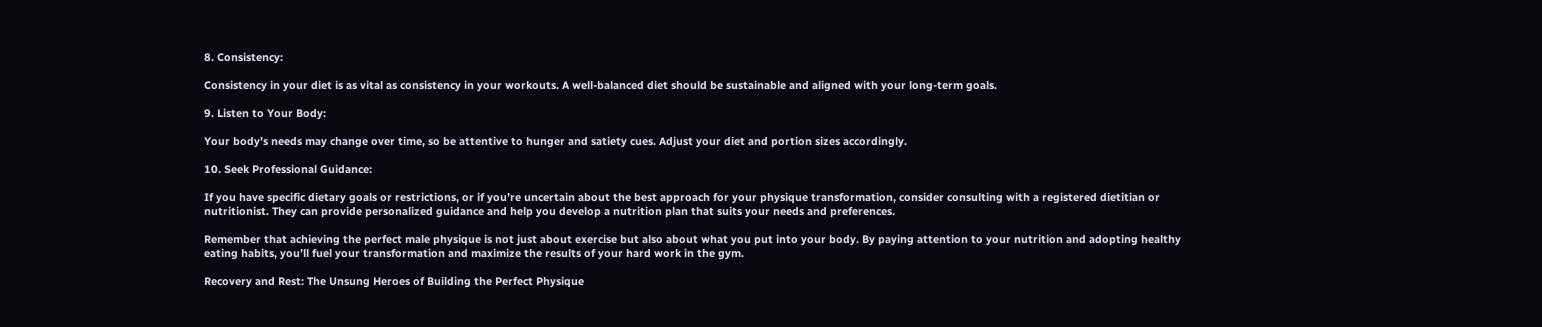8. Consistency:

Consistency in your diet is as vital as consistency in your workouts. A well-balanced diet should be sustainable and aligned with your long-term goals.

9. Listen to Your Body:

Your body’s needs may change over time, so be attentive to hunger and satiety cues. Adjust your diet and portion sizes accordingly.

10. Seek Professional Guidance:

If you have specific dietary goals or restrictions, or if you’re uncertain about the best approach for your physique transformation, consider consulting with a registered dietitian or nutritionist. They can provide personalized guidance and help you develop a nutrition plan that suits your needs and preferences.

Remember that achieving the perfect male physique is not just about exercise but also about what you put into your body. By paying attention to your nutrition and adopting healthy eating habits, you’ll fuel your transformation and maximize the results of your hard work in the gym.

Recovery and Rest: The Unsung Heroes of Building the Perfect Physique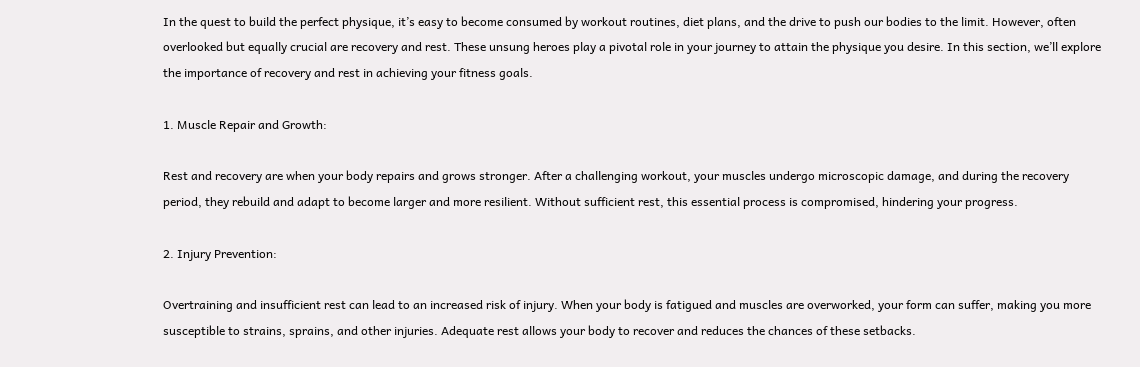In the quest to build the perfect physique, it’s easy to become consumed by workout routines, diet plans, and the drive to push our bodies to the limit. However, often overlooked but equally crucial are recovery and rest. These unsung heroes play a pivotal role in your journey to attain the physique you desire. In this section, we’ll explore the importance of recovery and rest in achieving your fitness goals.

1. Muscle Repair and Growth:

Rest and recovery are when your body repairs and grows stronger. After a challenging workout, your muscles undergo microscopic damage, and during the recovery period, they rebuild and adapt to become larger and more resilient. Without sufficient rest, this essential process is compromised, hindering your progress.

2. Injury Prevention:

Overtraining and insufficient rest can lead to an increased risk of injury. When your body is fatigued and muscles are overworked, your form can suffer, making you more susceptible to strains, sprains, and other injuries. Adequate rest allows your body to recover and reduces the chances of these setbacks.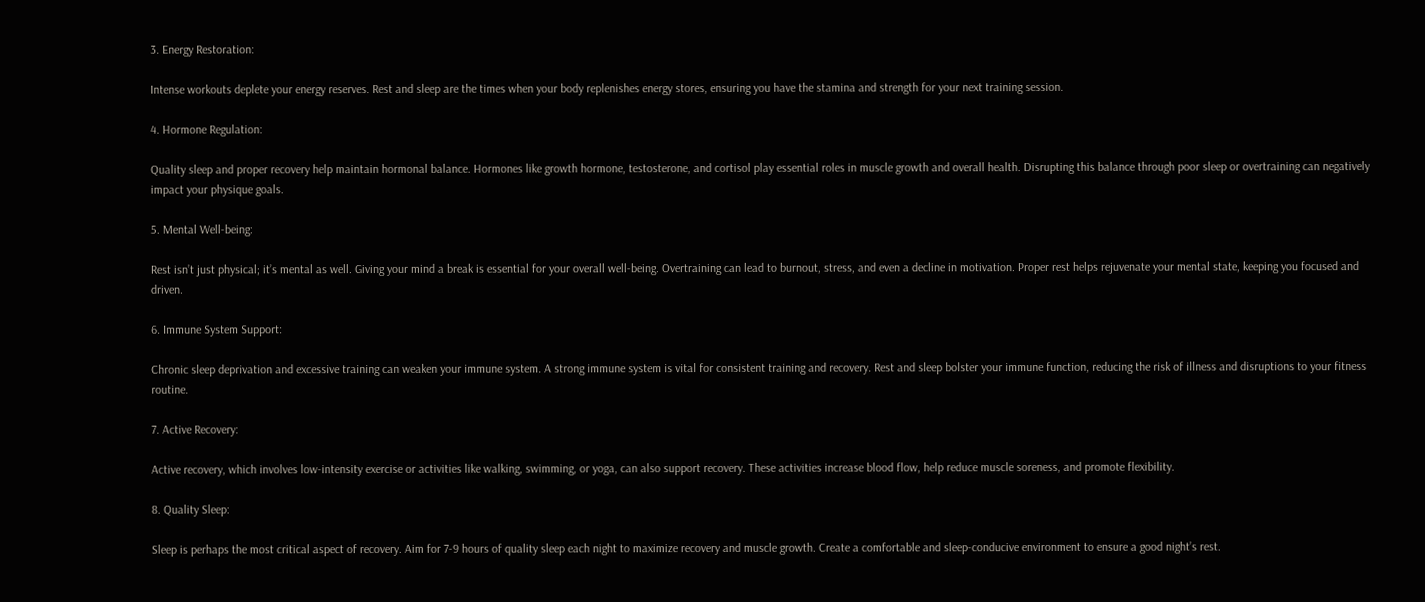3. Energy Restoration:

Intense workouts deplete your energy reserves. Rest and sleep are the times when your body replenishes energy stores, ensuring you have the stamina and strength for your next training session.

4. Hormone Regulation:

Quality sleep and proper recovery help maintain hormonal balance. Hormones like growth hormone, testosterone, and cortisol play essential roles in muscle growth and overall health. Disrupting this balance through poor sleep or overtraining can negatively impact your physique goals.

5. Mental Well-being:

Rest isn’t just physical; it’s mental as well. Giving your mind a break is essential for your overall well-being. Overtraining can lead to burnout, stress, and even a decline in motivation. Proper rest helps rejuvenate your mental state, keeping you focused and driven.

6. Immune System Support:

Chronic sleep deprivation and excessive training can weaken your immune system. A strong immune system is vital for consistent training and recovery. Rest and sleep bolster your immune function, reducing the risk of illness and disruptions to your fitness routine.

7. Active Recovery:

Active recovery, which involves low-intensity exercise or activities like walking, swimming, or yoga, can also support recovery. These activities increase blood flow, help reduce muscle soreness, and promote flexibility.

8. Quality Sleep:

Sleep is perhaps the most critical aspect of recovery. Aim for 7-9 hours of quality sleep each night to maximize recovery and muscle growth. Create a comfortable and sleep-conducive environment to ensure a good night’s rest.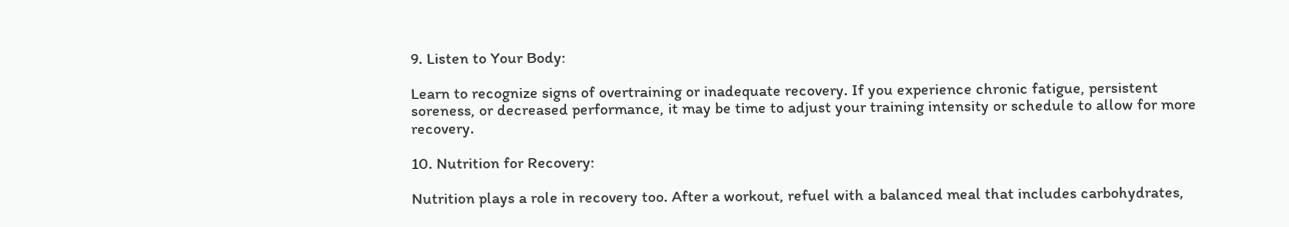9. Listen to Your Body:

Learn to recognize signs of overtraining or inadequate recovery. If you experience chronic fatigue, persistent soreness, or decreased performance, it may be time to adjust your training intensity or schedule to allow for more recovery.

10. Nutrition for Recovery:

Nutrition plays a role in recovery too. After a workout, refuel with a balanced meal that includes carbohydrates,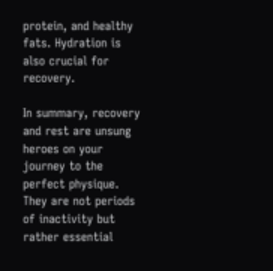protein, and healthy fats. Hydration is also crucial for recovery.

In summary, recovery and rest are unsung heroes on your journey to the perfect physique. They are not periods of inactivity but rather essential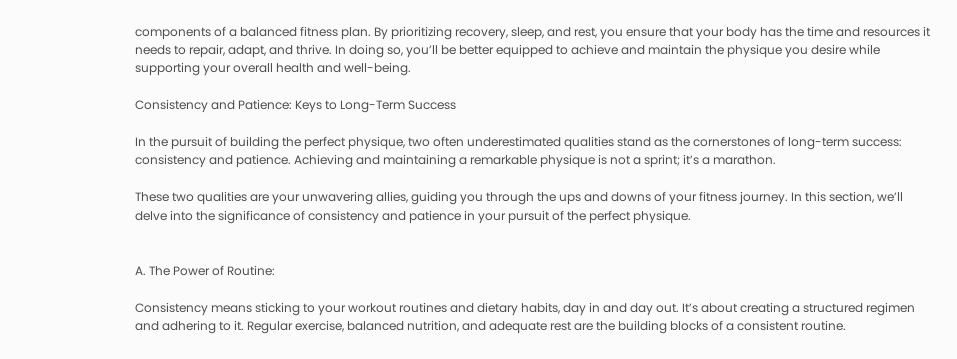components of a balanced fitness plan. By prioritizing recovery, sleep, and rest, you ensure that your body has the time and resources it needs to repair, adapt, and thrive. In doing so, you’ll be better equipped to achieve and maintain the physique you desire while supporting your overall health and well-being.

Consistency and Patience: Keys to Long-Term Success

In the pursuit of building the perfect physique, two often underestimated qualities stand as the cornerstones of long-term success: consistency and patience. Achieving and maintaining a remarkable physique is not a sprint; it’s a marathon.

These two qualities are your unwavering allies, guiding you through the ups and downs of your fitness journey. In this section, we’ll delve into the significance of consistency and patience in your pursuit of the perfect physique.


A. The Power of Routine:

Consistency means sticking to your workout routines and dietary habits, day in and day out. It’s about creating a structured regimen and adhering to it. Regular exercise, balanced nutrition, and adequate rest are the building blocks of a consistent routine.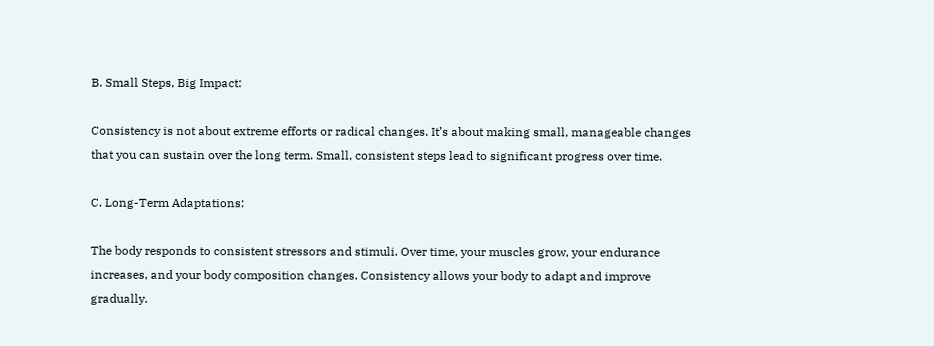B. Small Steps, Big Impact:

Consistency is not about extreme efforts or radical changes. It’s about making small, manageable changes that you can sustain over the long term. Small, consistent steps lead to significant progress over time.

C. Long-Term Adaptations:

The body responds to consistent stressors and stimuli. Over time, your muscles grow, your endurance increases, and your body composition changes. Consistency allows your body to adapt and improve gradually.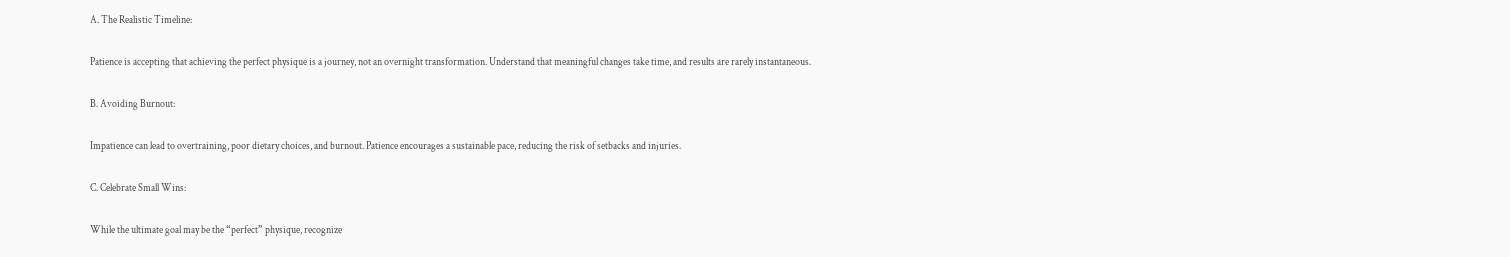A. The Realistic Timeline:

Patience is accepting that achieving the perfect physique is a journey, not an overnight transformation. Understand that meaningful changes take time, and results are rarely instantaneous.

B. Avoiding Burnout:

Impatience can lead to overtraining, poor dietary choices, and burnout. Patience encourages a sustainable pace, reducing the risk of setbacks and injuries.

C. Celebrate Small Wins:

While the ultimate goal may be the “perfect” physique, recognize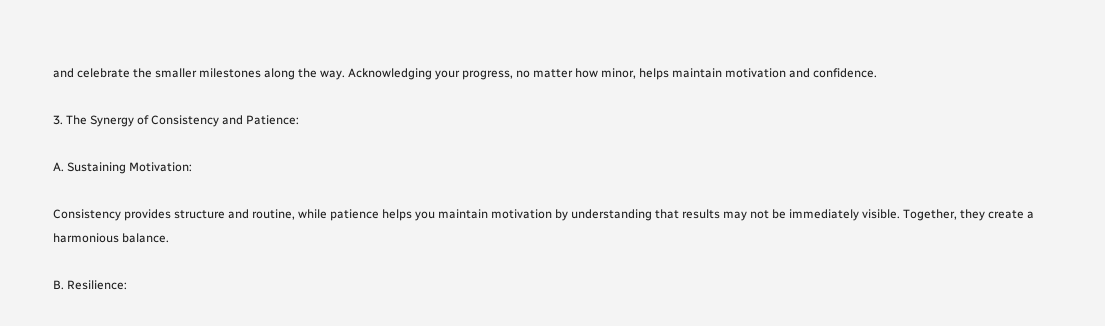and celebrate the smaller milestones along the way. Acknowledging your progress, no matter how minor, helps maintain motivation and confidence.

3. The Synergy of Consistency and Patience:

A. Sustaining Motivation:

Consistency provides structure and routine, while patience helps you maintain motivation by understanding that results may not be immediately visible. Together, they create a harmonious balance.

B. Resilience: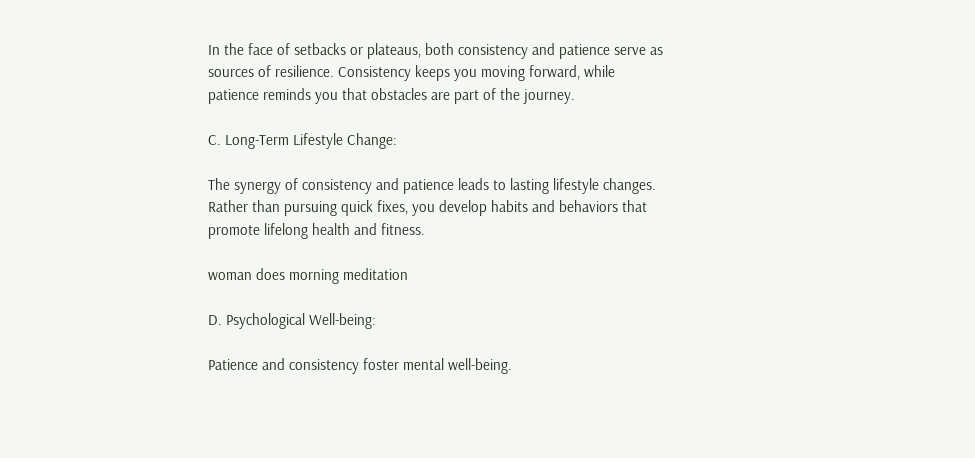In the face of setbacks or plateaus, both consistency and patience serve as sources of resilience. Consistency keeps you moving forward, while patience reminds you that obstacles are part of the journey.

C. Long-Term Lifestyle Change:

The synergy of consistency and patience leads to lasting lifestyle changes. Rather than pursuing quick fixes, you develop habits and behaviors that promote lifelong health and fitness.

woman does morning meditation

D. Psychological Well-being:

Patience and consistency foster mental well-being.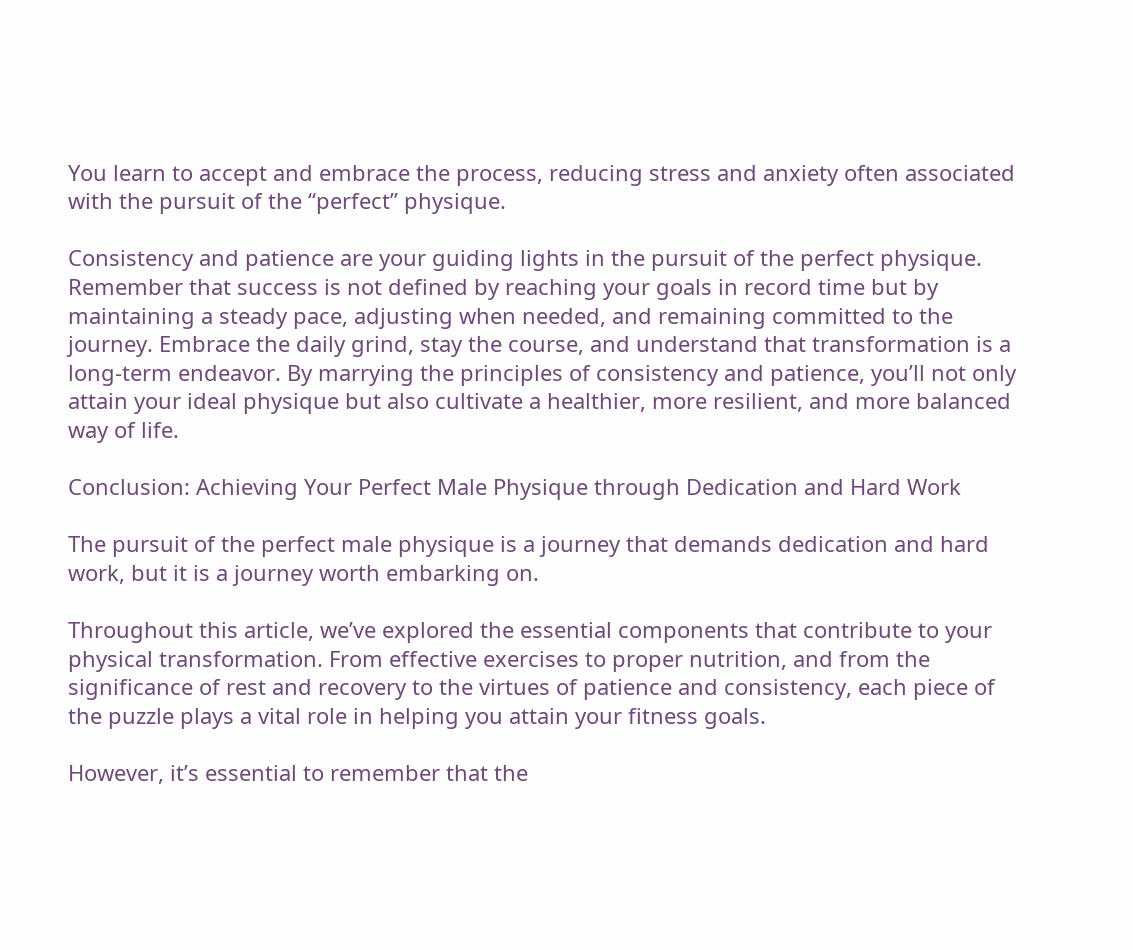You learn to accept and embrace the process, reducing stress and anxiety often associated with the pursuit of the “perfect” physique.

Consistency and patience are your guiding lights in the pursuit of the perfect physique. Remember that success is not defined by reaching your goals in record time but by maintaining a steady pace, adjusting when needed, and remaining committed to the journey. Embrace the daily grind, stay the course, and understand that transformation is a long-term endeavor. By marrying the principles of consistency and patience, you’ll not only attain your ideal physique but also cultivate a healthier, more resilient, and more balanced way of life.

Conclusion: Achieving Your Perfect Male Physique through Dedication and Hard Work

The pursuit of the perfect male physique is a journey that demands dedication and hard work, but it is a journey worth embarking on.

Throughout this article, we’ve explored the essential components that contribute to your physical transformation. From effective exercises to proper nutrition, and from the significance of rest and recovery to the virtues of patience and consistency, each piece of the puzzle plays a vital role in helping you attain your fitness goals.

However, it’s essential to remember that the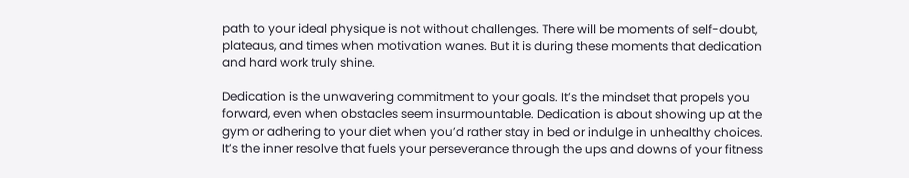path to your ideal physique is not without challenges. There will be moments of self-doubt, plateaus, and times when motivation wanes. But it is during these moments that dedication and hard work truly shine.

Dedication is the unwavering commitment to your goals. It’s the mindset that propels you forward, even when obstacles seem insurmountable. Dedication is about showing up at the gym or adhering to your diet when you’d rather stay in bed or indulge in unhealthy choices. It’s the inner resolve that fuels your perseverance through the ups and downs of your fitness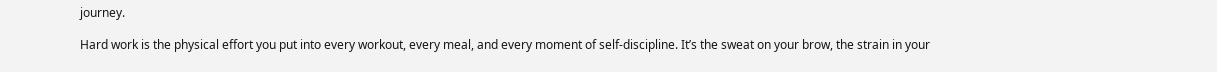journey.

Hard work is the physical effort you put into every workout, every meal, and every moment of self-discipline. It’s the sweat on your brow, the strain in your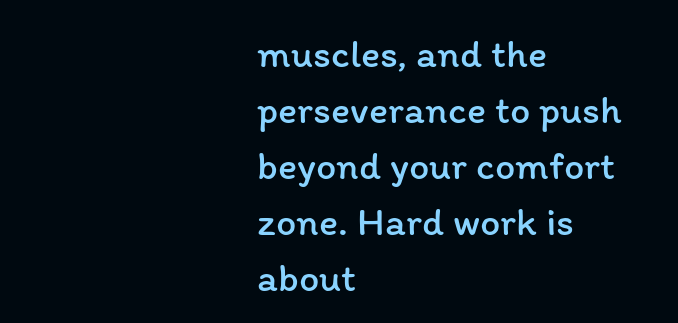muscles, and the perseverance to push beyond your comfort zone. Hard work is about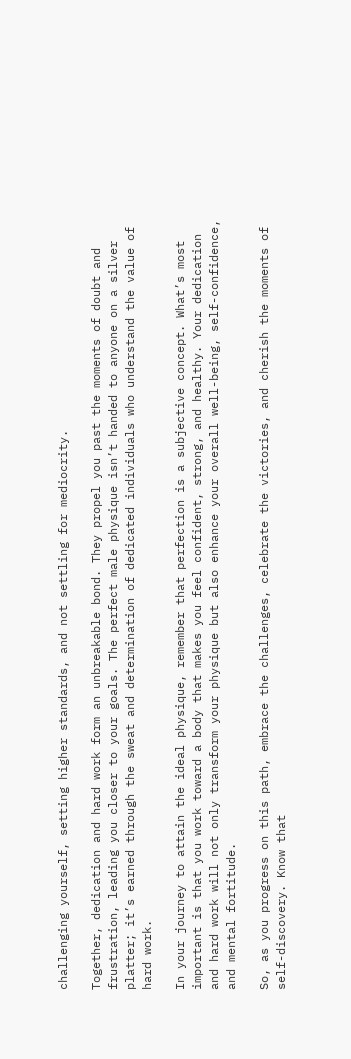challenging yourself, setting higher standards, and not settling for mediocrity.

Together, dedication and hard work form an unbreakable bond. They propel you past the moments of doubt and frustration, leading you closer to your goals. The perfect male physique isn’t handed to anyone on a silver platter; it’s earned through the sweat and determination of dedicated individuals who understand the value of hard work.

In your journey to attain the ideal physique, remember that perfection is a subjective concept. What’s most important is that you work toward a body that makes you feel confident, strong, and healthy. Your dedication and hard work will not only transform your physique but also enhance your overall well-being, self-confidence, and mental fortitude.

So, as you progress on this path, embrace the challenges, celebrate the victories, and cherish the moments of self-discovery. Know that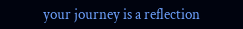your journey is a reflection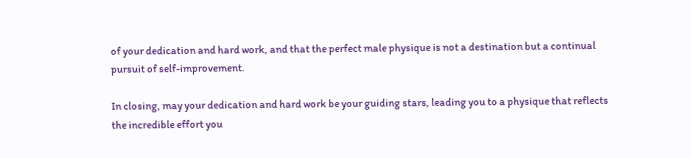of your dedication and hard work, and that the perfect male physique is not a destination but a continual pursuit of self-improvement.

In closing, may your dedication and hard work be your guiding stars, leading you to a physique that reflects the incredible effort you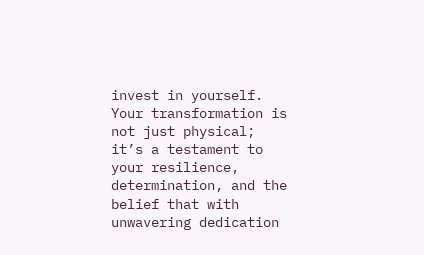invest in yourself. Your transformation is not just physical; it’s a testament to your resilience, determination, and the belief that with unwavering dedication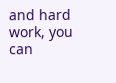and hard work, you can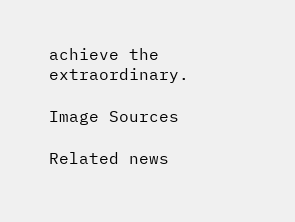achieve the extraordinary.

Image Sources

Related news